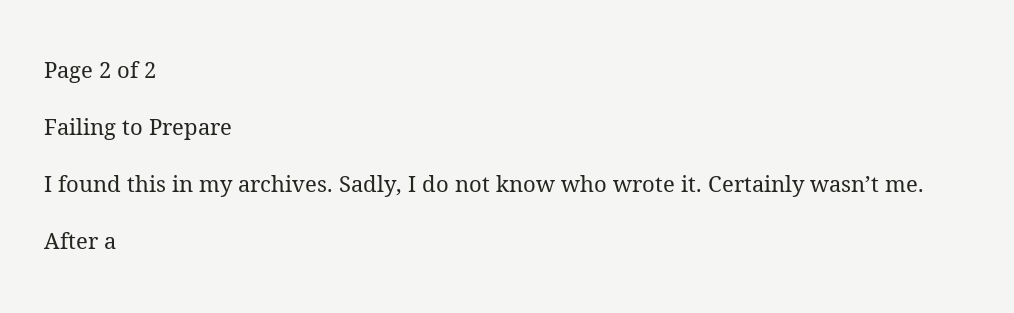Page 2 of 2

Failing to Prepare

I found this in my archives. Sadly, I do not know who wrote it. Certainly wasn’t me.

After a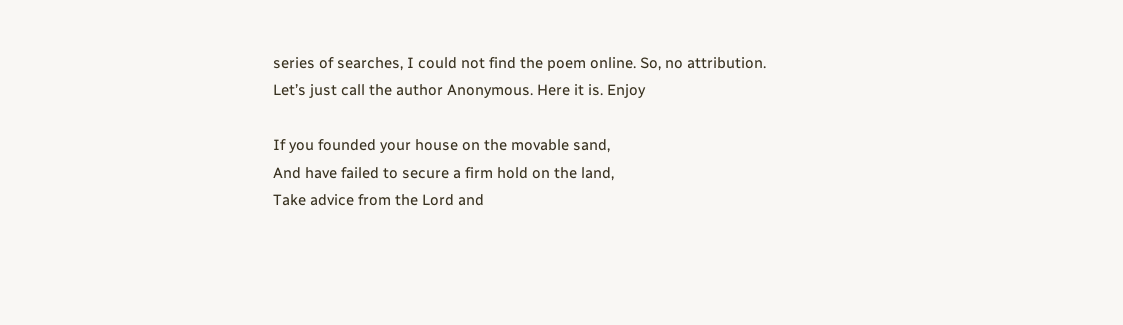series of searches, I could not find the poem online. So, no attribution. Let’s just call the author Anonymous. Here it is. Enjoy

If you founded your house on the movable sand,
And have failed to secure a firm hold on the land,
Take advice from the Lord and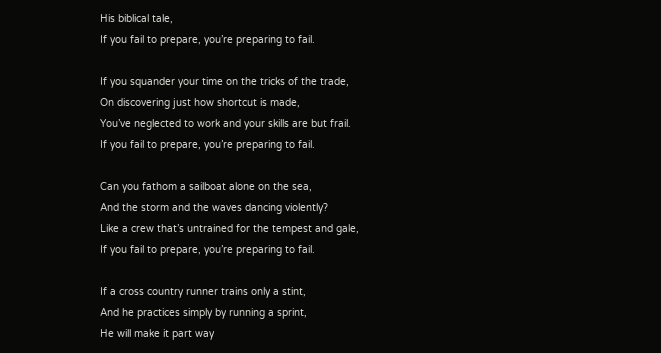His biblical tale,
If you fail to prepare, you’re preparing to fail.

If you squander your time on the tricks of the trade,
On discovering just how shortcut is made,
You’ve neglected to work and your skills are but frail.
If you fail to prepare, you’re preparing to fail.

Can you fathom a sailboat alone on the sea,
And the storm and the waves dancing violently?
Like a crew that’s untrained for the tempest and gale,
If you fail to prepare, you’re preparing to fail.

If a cross country runner trains only a stint,
And he practices simply by running a sprint,
He will make it part way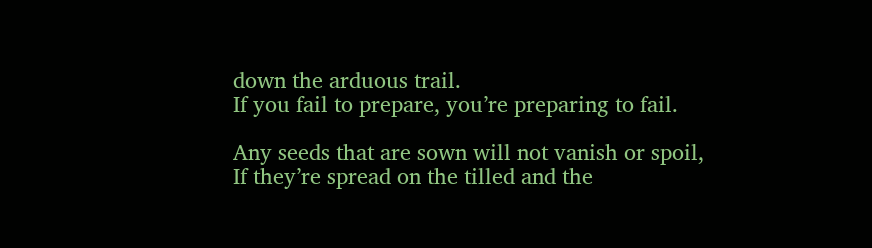down the arduous trail.
If you fail to prepare, you’re preparing to fail.

Any seeds that are sown will not vanish or spoil,
If they’re spread on the tilled and the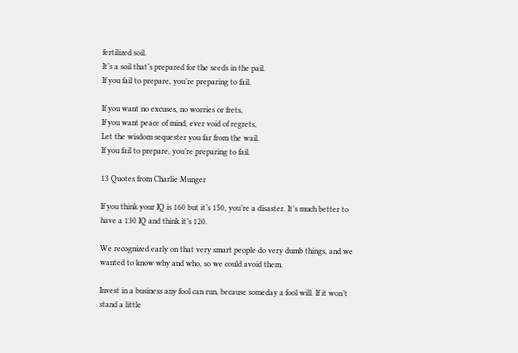fertilized soil.
It’s a soil that’s prepared for the seeds in the pail.
If you fail to prepare, you’re preparing to fail.

If you want no excuses, no worries or frets,
If you want peace of mind, ever void of regrets,
Let the wisdom sequester you far from the wail.
If you fail to prepare, you’re preparing to fail.

13 Quotes from Charlie Munger

If you think your IQ is 160 but it’s 150, you’re a disaster. It’s much better to have a 130 IQ and think it’s 120.

We recognized early on that very smart people do very dumb things, and we wanted to know why and who, so we could avoid them.

Invest in a business any fool can run, because someday a fool will. If it won’t stand a little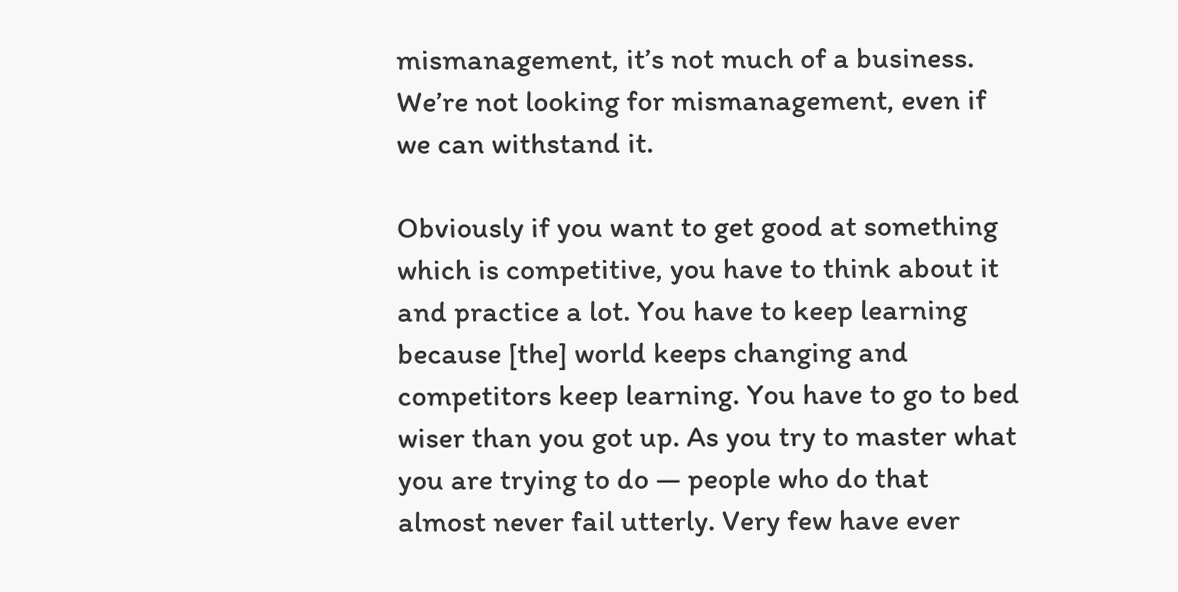mismanagement, it’s not much of a business. We’re not looking for mismanagement, even if we can withstand it.

Obviously if you want to get good at something which is competitive, you have to think about it and practice a lot. You have to keep learning because [the] world keeps changing and competitors keep learning. You have to go to bed wiser than you got up. As you try to master what you are trying to do — people who do that almost never fail utterly. Very few have ever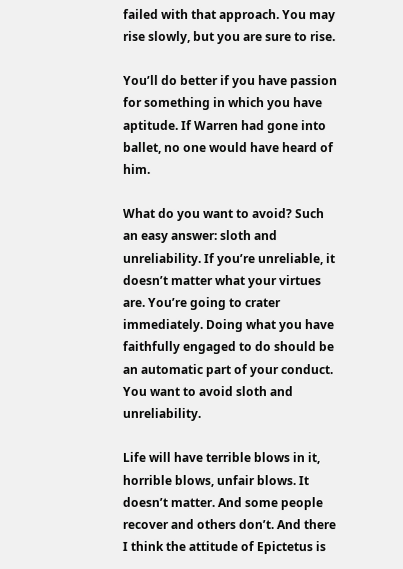failed with that approach. You may rise slowly, but you are sure to rise.

You’ll do better if you have passion for something in which you have aptitude. If Warren had gone into ballet, no one would have heard of him.

What do you want to avoid? Such an easy answer: sloth and unreliability. If you’re unreliable, it doesn’t matter what your virtues are. You’re going to crater immediately. Doing what you have faithfully engaged to do should be an automatic part of your conduct. You want to avoid sloth and unreliability.

Life will have terrible blows in it, horrible blows, unfair blows. It doesn’t matter. And some people recover and others don’t. And there I think the attitude of Epictetus is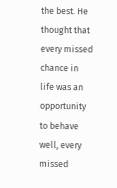the best. He thought that every missed chance in life was an opportunity to behave well, every missed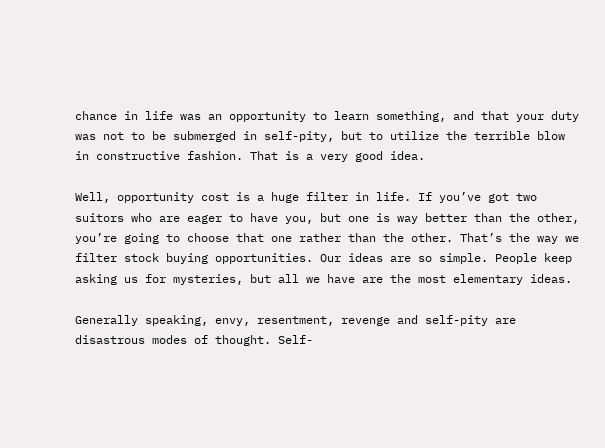chance in life was an opportunity to learn something, and that your duty was not to be submerged in self-pity, but to utilize the terrible blow in constructive fashion. That is a very good idea.

Well, opportunity cost is a huge filter in life. If you’ve got two suitors who are eager to have you, but one is way better than the other, you’re going to choose that one rather than the other. That’s the way we filter stock buying opportunities. Our ideas are so simple. People keep asking us for mysteries, but all we have are the most elementary ideas.

Generally speaking, envy, resentment, revenge and self-pity are disastrous modes of thought. Self-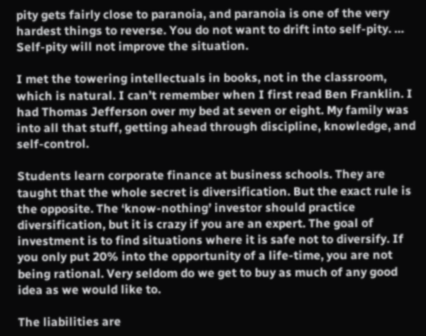pity gets fairly close to paranoia, and paranoia is one of the very hardest things to reverse. You do not want to drift into self-pity. … Self-pity will not improve the situation.

I met the towering intellectuals in books, not in the classroom, which is natural. I can’t remember when I first read Ben Franklin. I had Thomas Jefferson over my bed at seven or eight. My family was into all that stuff, getting ahead through discipline, knowledge, and self-control.

Students learn corporate finance at business schools. They are taught that the whole secret is diversification. But the exact rule is the opposite. The ‘know-nothing’ investor should practice diversification, but it is crazy if you are an expert. The goal of investment is to find situations where it is safe not to diversify. If you only put 20% into the opportunity of a life-time, you are not being rational. Very seldom do we get to buy as much of any good idea as we would like to.

The liabilities are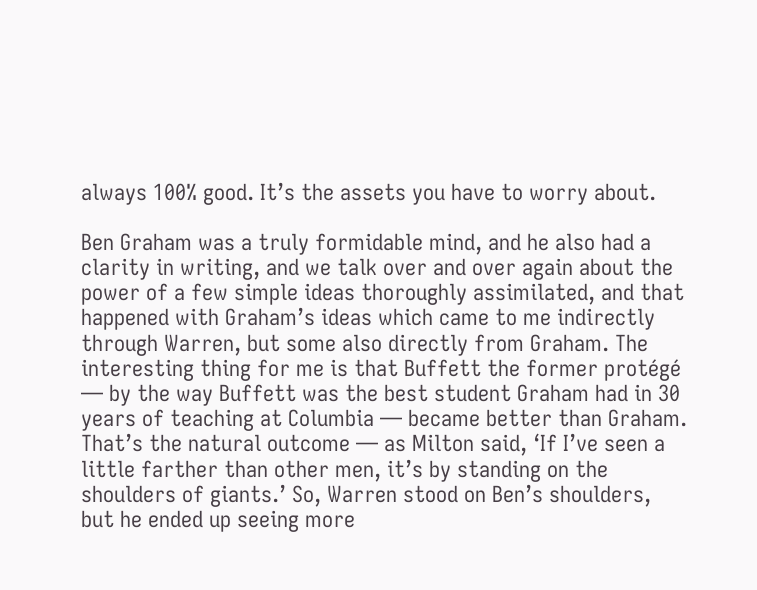always 100% good. It’s the assets you have to worry about.

Ben Graham was a truly formidable mind, and he also had a clarity in writing, and we talk over and over again about the power of a few simple ideas thoroughly assimilated, and that happened with Graham’s ideas which came to me indirectly through Warren, but some also directly from Graham. The interesting thing for me is that Buffett the former protégé — by the way Buffett was the best student Graham had in 30 years of teaching at Columbia — became better than Graham. That’s the natural outcome — as Milton said, ‘If I’ve seen a little farther than other men, it’s by standing on the shoulders of giants.’ So, Warren stood on Ben’s shoulders, but he ended up seeing more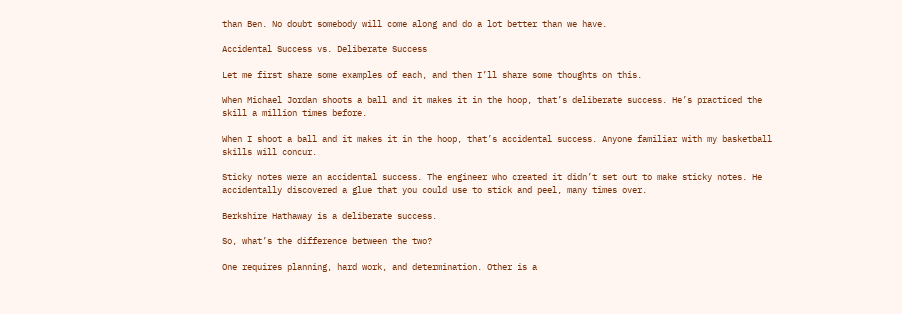than Ben. No doubt somebody will come along and do a lot better than we have.

Accidental Success vs. Deliberate Success

Let me first share some examples of each, and then I’ll share some thoughts on this.

When Michael Jordan shoots a ball and it makes it in the hoop, that’s deliberate success. He’s practiced the skill a million times before.

When I shoot a ball and it makes it in the hoop, that’s accidental success. Anyone familiar with my basketball skills will concur.

Sticky notes were an accidental success. The engineer who created it didn’t set out to make sticky notes. He accidentally discovered a glue that you could use to stick and peel, many times over.

Berkshire Hathaway is a deliberate success.

So, what’s the difference between the two?

One requires planning, hard work, and determination. Other is a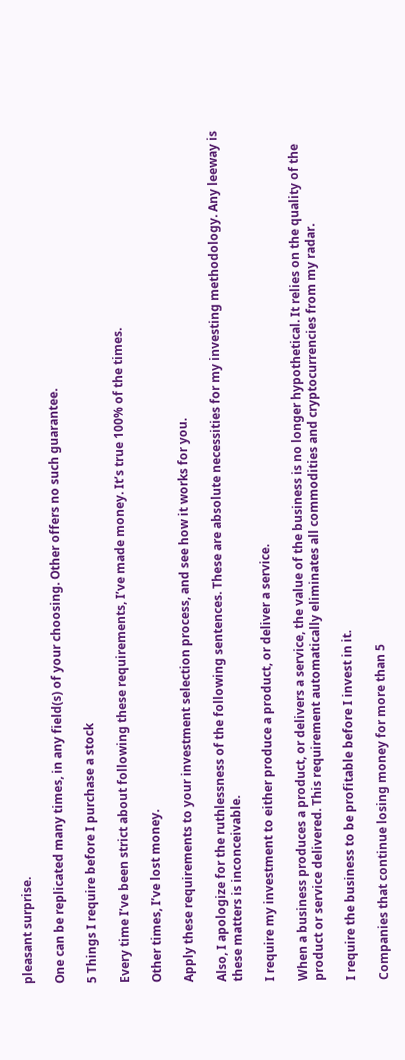pleasant surprise.

One can be replicated many times, in any field(s) of your choosing. Other offers no such guarantee.

5 Things I require before I purchase a stock

Every time I’ve been strict about following these requirements, I’ve made money. It’s true 100% of the times.

Other times, I’ve lost money.

Apply these requirements to your investment selection process, and see how it works for you.

Also, I apologize for the ruthlessness of the following sentences. These are absolute necessities for my investing methodology. Any leeway is these matters is inconceivable.

I require my investment to either produce a product, or deliver a service.

When a business produces a product, or delivers a service, the value of the business is no longer hypothetical. It relies on the quality of the product or service delivered. This requirement automatically eliminates all commodities and cryptocurrencies from my radar.

I require the business to be profitable before I invest in it.

Companies that continue losing money for more than 5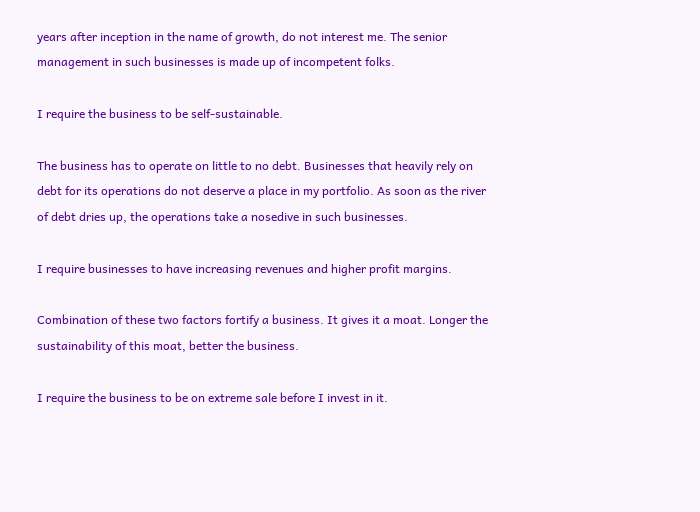years after inception in the name of growth, do not interest me. The senior management in such businesses is made up of incompetent folks.

I require the business to be self-sustainable.

The business has to operate on little to no debt. Businesses that heavily rely on debt for its operations do not deserve a place in my portfolio. As soon as the river of debt dries up, the operations take a nosedive in such businesses.

I require businesses to have increasing revenues and higher profit margins.

Combination of these two factors fortify a business. It gives it a moat. Longer the sustainability of this moat, better the business.

I require the business to be on extreme sale before I invest in it.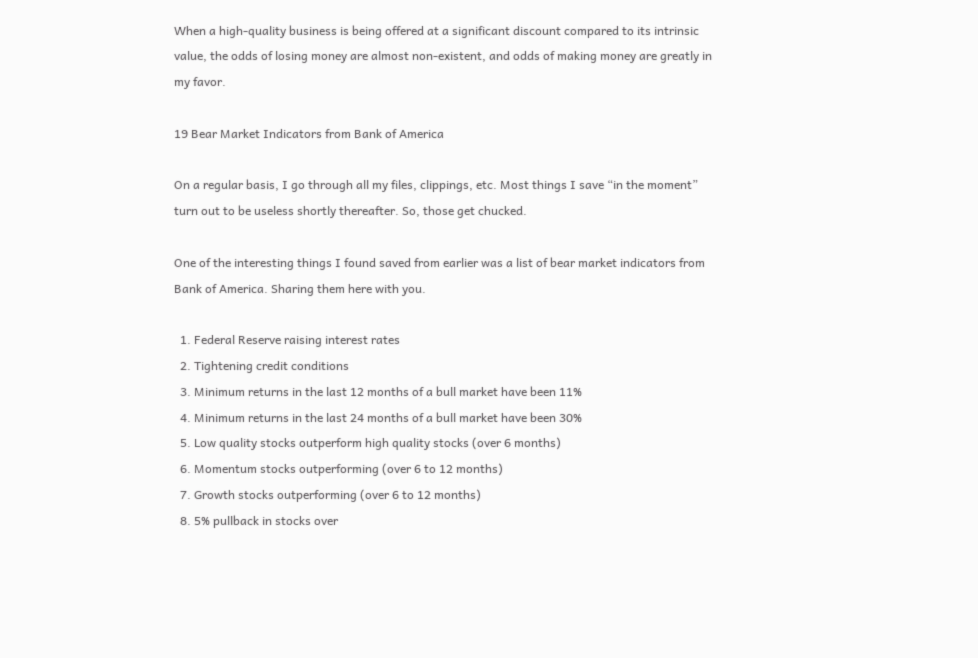When a high-quality business is being offered at a significant discount compared to its intrinsic value, the odds of losing money are almost non-existent, and odds of making money are greatly in my favor.

19 Bear Market Indicators from Bank of America

On a regular basis, I go through all my files, clippings, etc. Most things I save “in the moment” turn out to be useless shortly thereafter. So, those get chucked.

One of the interesting things I found saved from earlier was a list of bear market indicators from Bank of America. Sharing them here with you.

  1. Federal Reserve raising interest rates
  2. Tightening credit conditions
  3. Minimum returns in the last 12 months of a bull market have been 11%
  4. Minimum returns in the last 24 months of a bull market have been 30%
  5. Low quality stocks outperform high quality stocks (over 6 months)
  6. Momentum stocks outperforming (over 6 to 12 months)
  7. Growth stocks outperforming (over 6 to 12 months)
  8. 5% pullback in stocks over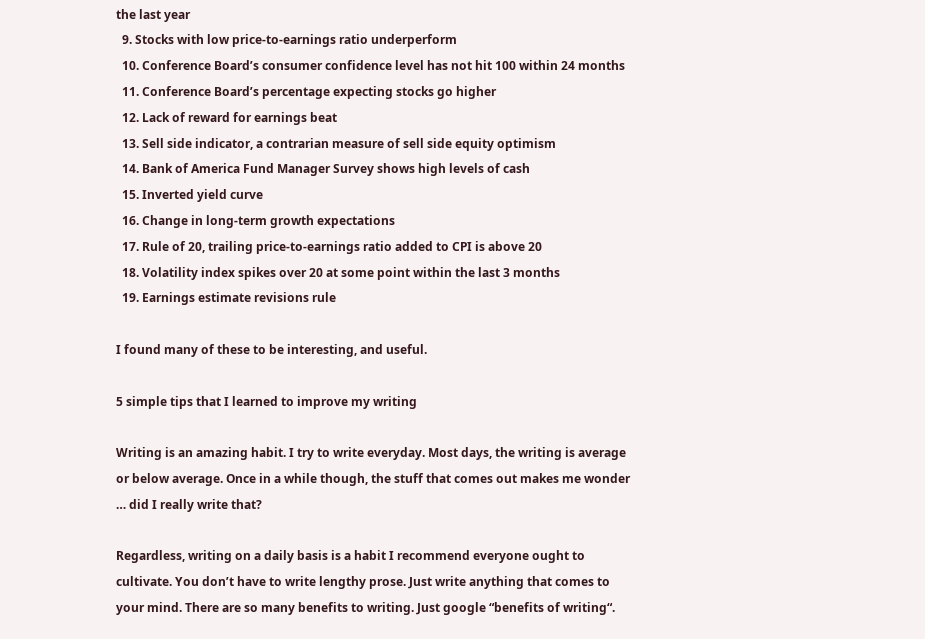the last year
  9. Stocks with low price-to-earnings ratio underperform
  10. Conference Board’s consumer confidence level has not hit 100 within 24 months
  11. Conference Board’s percentage expecting stocks go higher
  12. Lack of reward for earnings beat
  13. Sell side indicator, a contrarian measure of sell side equity optimism
  14. Bank of America Fund Manager Survey shows high levels of cash
  15. Inverted yield curve
  16. Change in long-term growth expectations
  17. Rule of 20, trailing price-to-earnings ratio added to CPI is above 20
  18. Volatility index spikes over 20 at some point within the last 3 months
  19. Earnings estimate revisions rule

I found many of these to be interesting, and useful.

5 simple tips that I learned to improve my writing

Writing is an amazing habit. I try to write everyday. Most days, the writing is average or below average. Once in a while though, the stuff that comes out makes me wonder … did I really write that?

Regardless, writing on a daily basis is a habit I recommend everyone ought to cultivate. You don’t have to write lengthy prose. Just write anything that comes to your mind. There are so many benefits to writing. Just google “benefits of writing“.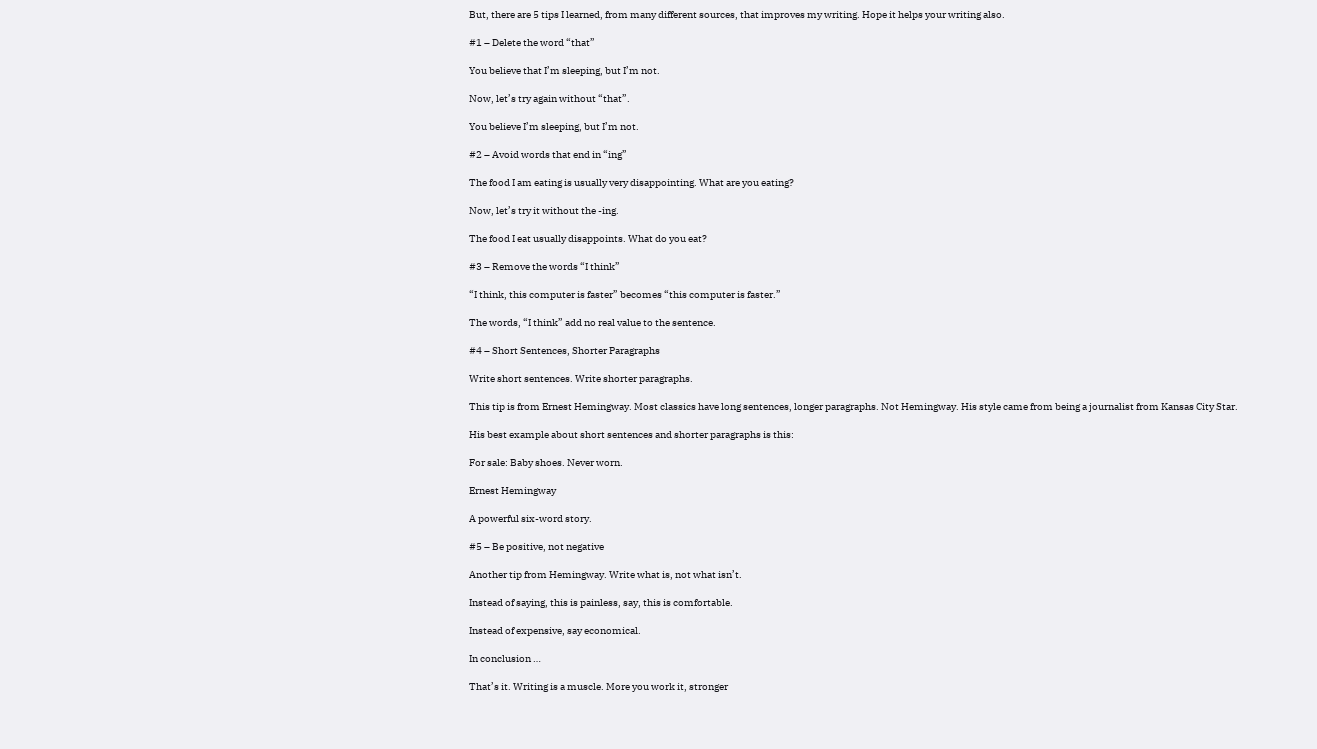But, there are 5 tips I learned, from many different sources, that improves my writing. Hope it helps your writing also.

#1 – Delete the word “that”

You believe that I’m sleeping, but I’m not.

Now, let’s try again without “that”.

You believe I’m sleeping, but I’m not.

#2 – Avoid words that end in “ing”

The food I am eating is usually very disappointing. What are you eating?

Now, let’s try it without the -ing.

The food I eat usually disappoints. What do you eat?

#3 – Remove the words “I think”

“I think, this computer is faster” becomes “this computer is faster.”

The words, “I think” add no real value to the sentence.

#4 – Short Sentences, Shorter Paragraphs

Write short sentences. Write shorter paragraphs.

This tip is from Ernest Hemingway. Most classics have long sentences, longer paragraphs. Not Hemingway. His style came from being a journalist from Kansas City Star.

His best example about short sentences and shorter paragraphs is this:

For sale: Baby shoes. Never worn.

Ernest Hemingway

A powerful six-word story.

#5 – Be positive, not negative

Another tip from Hemingway. Write what is, not what isn’t.

Instead of saying, this is painless, say, this is comfortable.

Instead of expensive, say economical.

In conclusion …

That’s it. Writing is a muscle. More you work it, stronger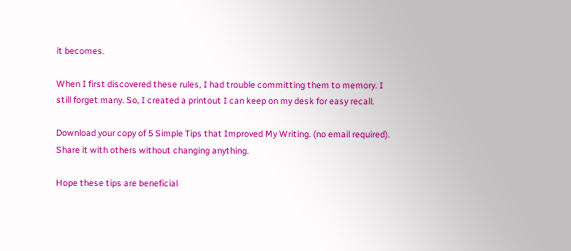it becomes.

When I first discovered these rules, I had trouble committing them to memory. I still forget many. So, I created a printout I can keep on my desk for easy recall.

Download your copy of 5 Simple Tips that Improved My Writing. (no email required). Share it with others without changing anything.

Hope these tips are beneficial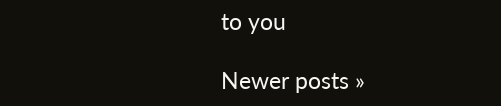to you

Newer posts »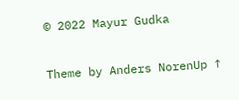© 2022 Mayur Gudka

Theme by Anders NorenUp ↑